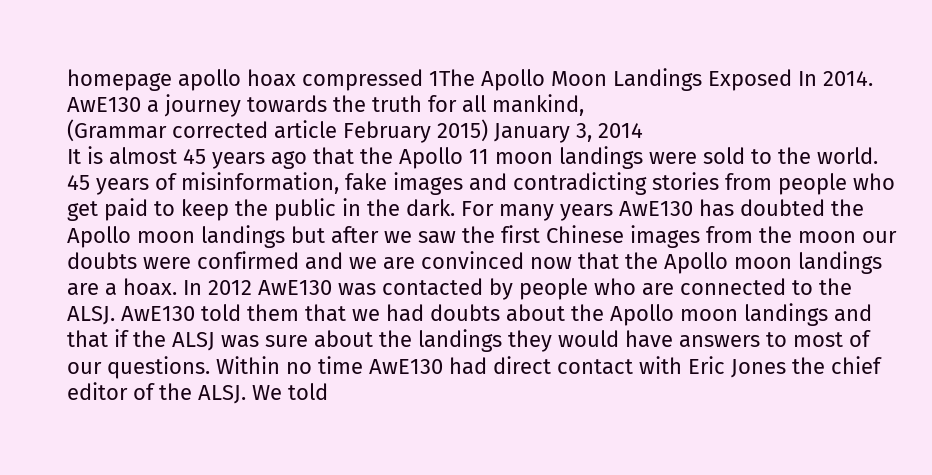homepage apollo hoax compressed 1The Apollo Moon Landings Exposed In 2014.
AwE130 a journey towards the truth for all mankind,
(Grammar corrected article February 2015) January 3, 2014
It is almost 45 years ago that the Apollo 11 moon landings were sold to the world. 45 years of misinformation, fake images and contradicting stories from people who get paid to keep the public in the dark. For many years AwE130 has doubted the Apollo moon landings but after we saw the first Chinese images from the moon our doubts were confirmed and we are convinced now that the Apollo moon landings are a hoax. In 2012 AwE130 was contacted by people who are connected to the ALSJ. AwE130 told them that we had doubts about the Apollo moon landings and that if the ALSJ was sure about the landings they would have answers to most of our questions. Within no time AwE130 had direct contact with Eric Jones the chief editor of the ALSJ. We told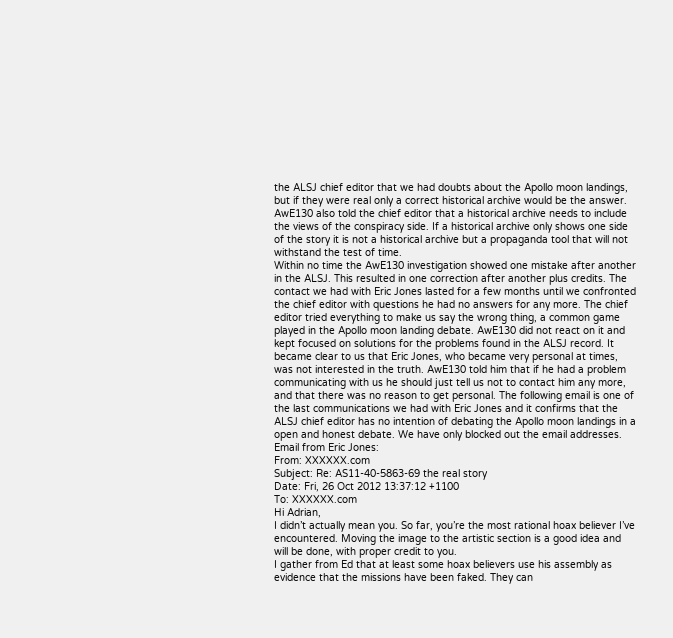the ALSJ chief editor that we had doubts about the Apollo moon landings, but if they were real only a correct historical archive would be the answer. AwE130 also told the chief editor that a historical archive needs to include the views of the conspiracy side. If a historical archive only shows one side of the story it is not a historical archive but a propaganda tool that will not withstand the test of time.
Within no time the AwE130 investigation showed one mistake after another in the ALSJ. This resulted in one correction after another plus credits. The contact we had with Eric Jones lasted for a few months until we confronted the chief editor with questions he had no answers for any more. The chief editor tried everything to make us say the wrong thing, a common game played in the Apollo moon landing debate. AwE130 did not react on it and kept focused on solutions for the problems found in the ALSJ record. It became clear to us that Eric Jones, who became very personal at times, was not interested in the truth. AwE130 told him that if he had a problem communicating with us he should just tell us not to contact him any more, and that there was no reason to get personal. The following email is one of the last communications we had with Eric Jones and it confirms that the ALSJ chief editor has no intention of debating the Apollo moon landings in a open and honest debate. We have only blocked out the email addresses.
Email from Eric Jones:
From: XXXXXX.com
Subject: Re: AS11-40-5863-69 the real story
Date: Fri, 26 Oct 2012 13:37:12 +1100
To: XXXXXX.com
Hi Adrian,
I didn’t actually mean you. So far, you’re the most rational hoax believer I’ve encountered. Moving the image to the artistic section is a good idea and will be done, with proper credit to you.
I gather from Ed that at least some hoax believers use his assembly as evidence that the missions have been faked. They can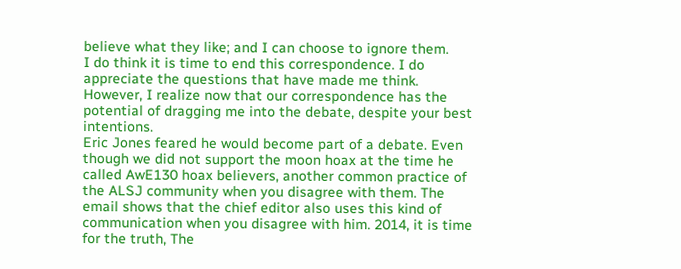believe what they like; and I can choose to ignore them.
I do think it is time to end this correspondence. I do appreciate the questions that have made me think. However, I realize now that our correspondence has the potential of dragging me into the debate, despite your best intentions.
Eric Jones feared he would become part of a debate. Even though we did not support the moon hoax at the time he called AwE130 hoax believers, another common practice of the ALSJ community when you disagree with them. The email shows that the chief editor also uses this kind of communication when you disagree with him. 2014, it is time for the truth, The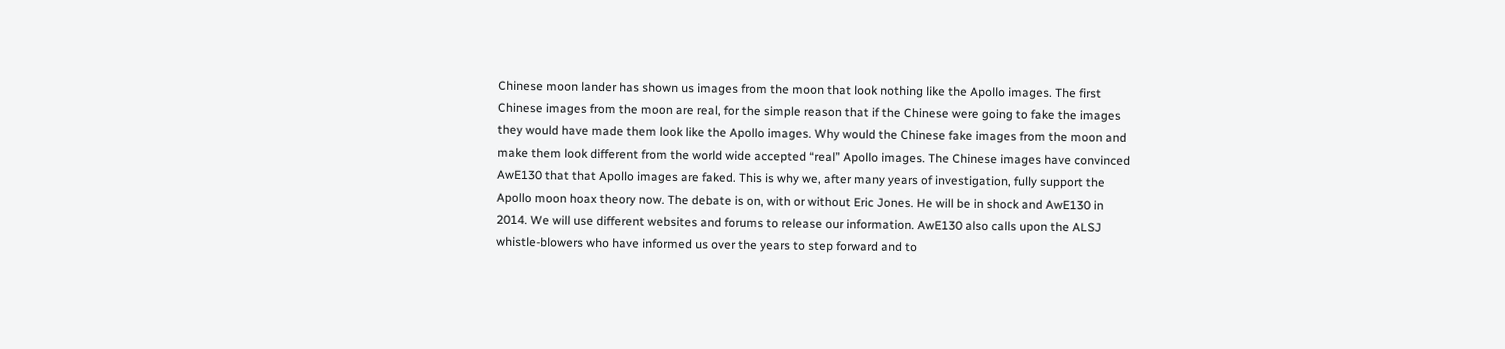Chinese moon lander has shown us images from the moon that look nothing like the Apollo images. The first Chinese images from the moon are real, for the simple reason that if the Chinese were going to fake the images they would have made them look like the Apollo images. Why would the Chinese fake images from the moon and make them look different from the world wide accepted “real” Apollo images. The Chinese images have convinced AwE130 that that Apollo images are faked. This is why we, after many years of investigation, fully support the Apollo moon hoax theory now. The debate is on, with or without Eric Jones. He will be in shock and AwE130 in 2014. We will use different websites and forums to release our information. AwE130 also calls upon the ALSJ whistle-blowers who have informed us over the years to step forward and to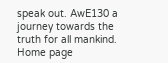speak out. AwE130 a journey towards the truth for all mankind.
Home page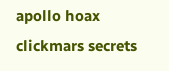apollo hoax clickmars secrets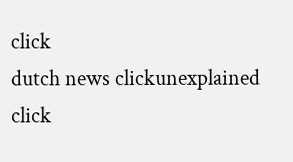click
dutch news clickunexplained click